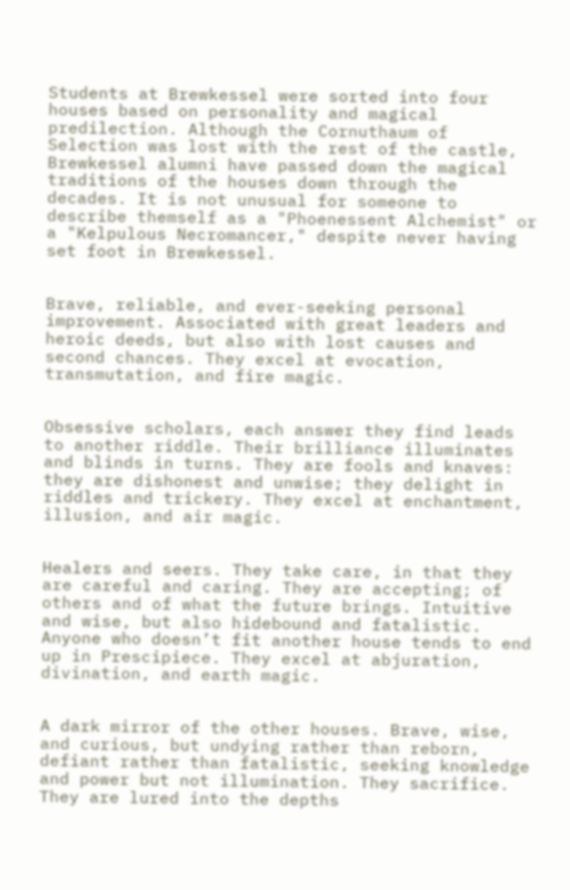Students at Brewkessel were sorted into four houses based on personality and magical predilection. Although the Cornuthaum of Selection was lost with the rest of the castle, Brewkessel alumni have passed down the magical traditions of the houses down through the decades. It is not unusual for someone to describe themself as a "Phoenessent Alchemist" or a "Kelpulous Necromancer," despite never having set foot in Brewkessel.


Brave, reliable, and ever-seeking personal improvement. Associated with great leaders and heroic deeds, but also with lost causes and second chances. They excel at evocation, transmutation, and fire magic.


Obsessive scholars, each answer they find leads to another riddle. Their brilliance illuminates and blinds in turns. They are fools and knaves: they are dishonest and unwise; they delight in riddles and trickery. They excel at enchantment, illusion, and air magic.


Healers and seers. They take care, in that they are careful and caring. They are accepting; of others and of what the future brings. Intuitive and wise, but also hidebound and fatalistic. Anyone who doesn’t fit another house tends to end up in Prescipiece. They excel at abjuration, divination, and earth magic.


A dark mirror of the other houses. Brave, wise, and curious, but undying rather than reborn, defiant rather than fatalistic, seeking knowledge and power but not illumination. They sacrifice. They are lured into the depths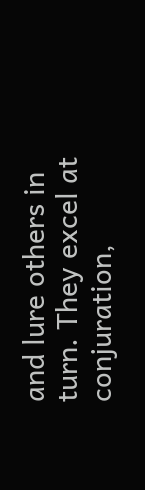and lure others in turn. They excel at conjuration,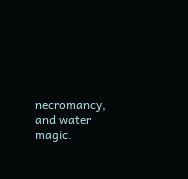necromancy, and water magic.